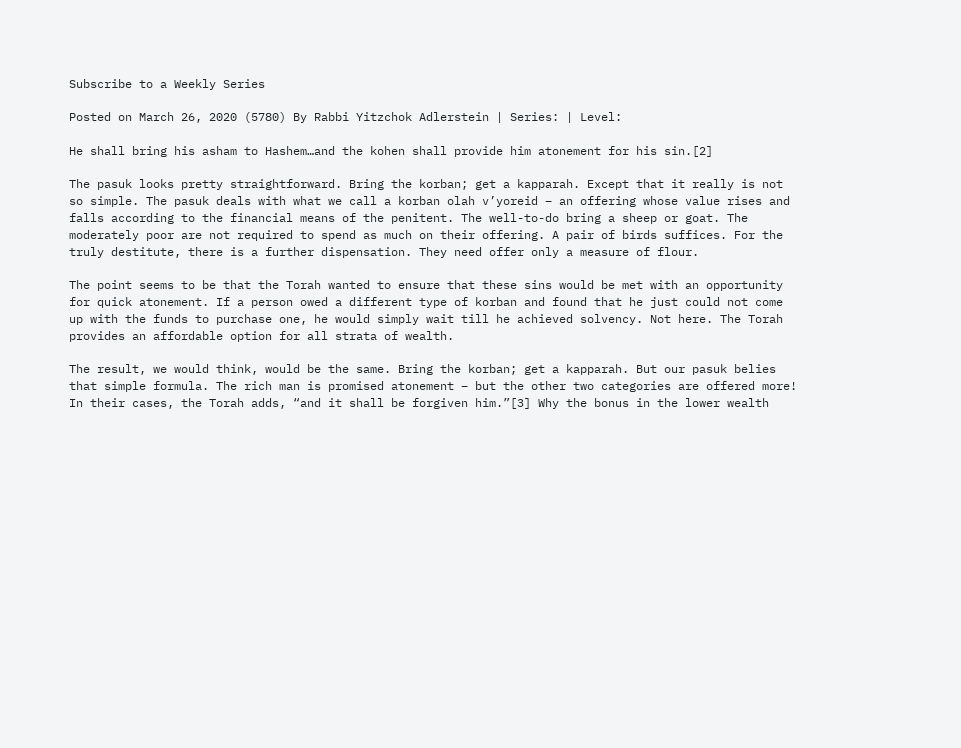Subscribe to a Weekly Series

Posted on March 26, 2020 (5780) By Rabbi Yitzchok Adlerstein | Series: | Level:

He shall bring his asham to Hashem…and the kohen shall provide him atonement for his sin.[2]

The pasuk looks pretty straightforward. Bring the korban; get a kapparah. Except that it really is not so simple. The pasuk deals with what we call a korban olah v’yoreid – an offering whose value rises and falls according to the financial means of the penitent. The well-to-do bring a sheep or goat. The moderately poor are not required to spend as much on their offering. A pair of birds suffices. For the truly destitute, there is a further dispensation. They need offer only a measure of flour.

The point seems to be that the Torah wanted to ensure that these sins would be met with an opportunity for quick atonement. If a person owed a different type of korban and found that he just could not come up with the funds to purchase one, he would simply wait till he achieved solvency. Not here. The Torah provides an affordable option for all strata of wealth.

The result, we would think, would be the same. Bring the korban; get a kapparah. But our pasuk belies that simple formula. The rich man is promised atonement – but the other two categories are offered more! In their cases, the Torah adds, “and it shall be forgiven him.”[3] Why the bonus in the lower wealth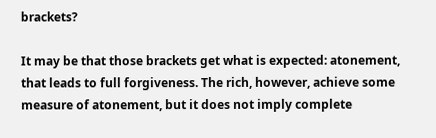brackets?

It may be that those brackets get what is expected: atonement, that leads to full forgiveness. The rich, however, achieve some measure of atonement, but it does not imply complete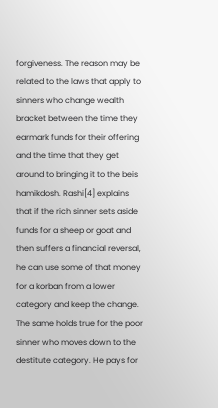forgiveness. The reason may be related to the laws that apply to sinners who change wealth bracket between the time they earmark funds for their offering and the time that they get around to bringing it to the beis hamikdosh. Rashi[4] explains that if the rich sinner sets aside funds for a sheep or goat and then suffers a financial reversal, he can use some of that money for a korban from a lower category and keep the change. The same holds true for the poor sinner who moves down to the destitute category. He pays for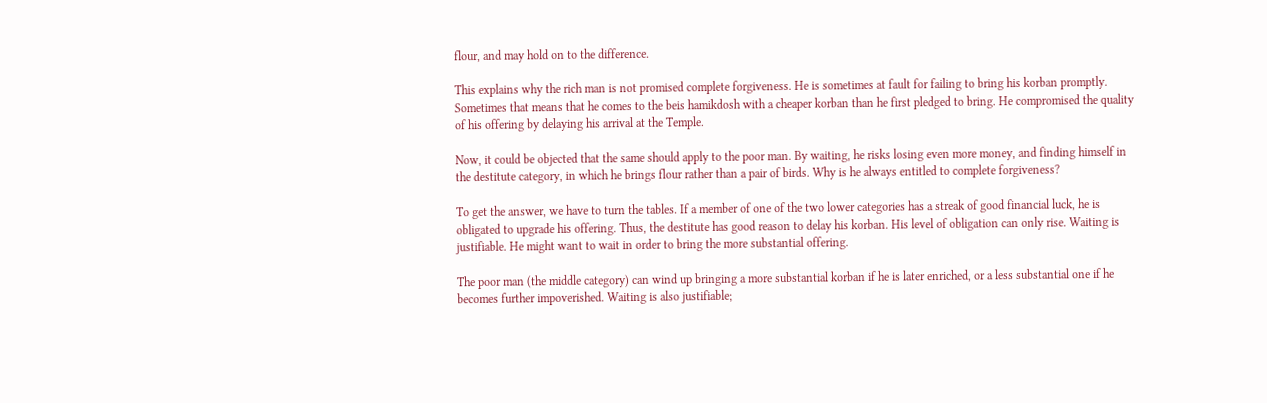flour, and may hold on to the difference.

This explains why the rich man is not promised complete forgiveness. He is sometimes at fault for failing to bring his korban promptly. Sometimes that means that he comes to the beis hamikdosh with a cheaper korban than he first pledged to bring. He compromised the quality of his offering by delaying his arrival at the Temple.

Now, it could be objected that the same should apply to the poor man. By waiting, he risks losing even more money, and finding himself in the destitute category, in which he brings flour rather than a pair of birds. Why is he always entitled to complete forgiveness?

To get the answer, we have to turn the tables. If a member of one of the two lower categories has a streak of good financial luck, he is obligated to upgrade his offering. Thus, the destitute has good reason to delay his korban. His level of obligation can only rise. Waiting is justifiable. He might want to wait in order to bring the more substantial offering.

The poor man (the middle category) can wind up bringing a more substantial korban if he is later enriched, or a less substantial one if he becomes further impoverished. Waiting is also justifiable;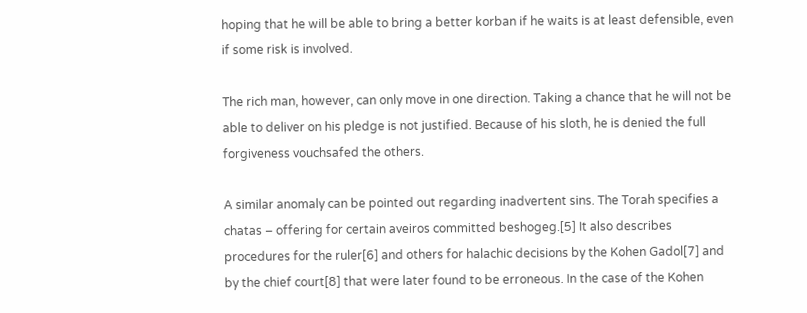hoping that he will be able to bring a better korban if he waits is at least defensible, even if some risk is involved.

The rich man, however, can only move in one direction. Taking a chance that he will not be able to deliver on his pledge is not justified. Because of his sloth, he is denied the full forgiveness vouchsafed the others.

A similar anomaly can be pointed out regarding inadvertent sins. The Torah specifies a chatas – offering for certain aveiros committed beshogeg.[5] It also describes procedures for the ruler[6] and others for halachic decisions by the Kohen Gadol[7] and by the chief court[8] that were later found to be erroneous. In the case of the Kohen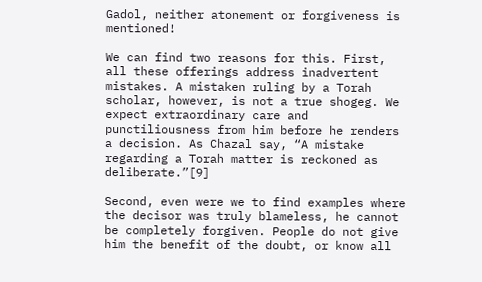Gadol, neither atonement or forgiveness is mentioned!

We can find two reasons for this. First, all these offerings address inadvertent mistakes. A mistaken ruling by a Torah scholar, however, is not a true shogeg. We expect extraordinary care and punctiliousness from him before he renders a decision. As Chazal say, “A mistake regarding a Torah matter is reckoned as deliberate.”[9]

Second, even were we to find examples where the decisor was truly blameless, he cannot be completely forgiven. People do not give him the benefit of the doubt, or know all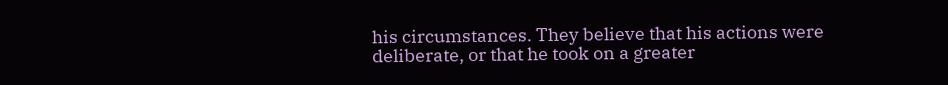his circumstances. They believe that his actions were deliberate, or that he took on a greater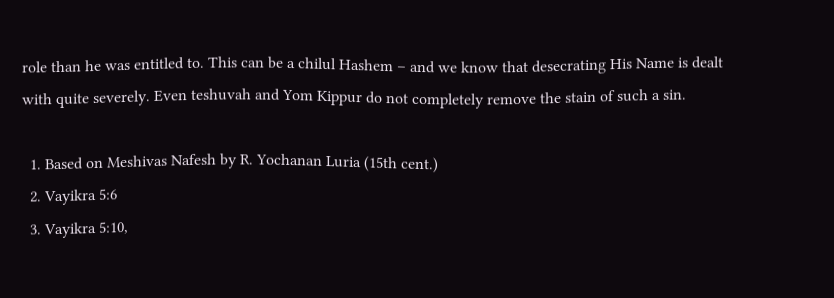role than he was entitled to. This can be a chilul Hashem – and we know that desecrating His Name is dealt with quite severely. Even teshuvah and Yom Kippur do not completely remove the stain of such a sin.

  1. Based on Meshivas Nafesh by R. Yochanan Luria (15th cent.)
  2. Vayikra 5:6
  3. Vayikra 5:10,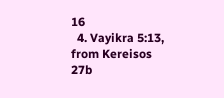16
  4. Vayikra 5:13, from Kereisos 27b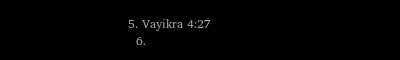5. Vayikra 4:27
  6.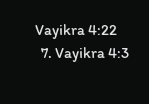Vayikra 4:22
  7. Vayikra 4:3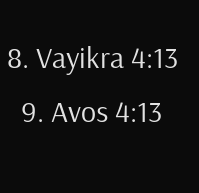8. Vayikra 4:13
  9. Avos 4:13